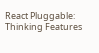React Pluggable: Thinking Features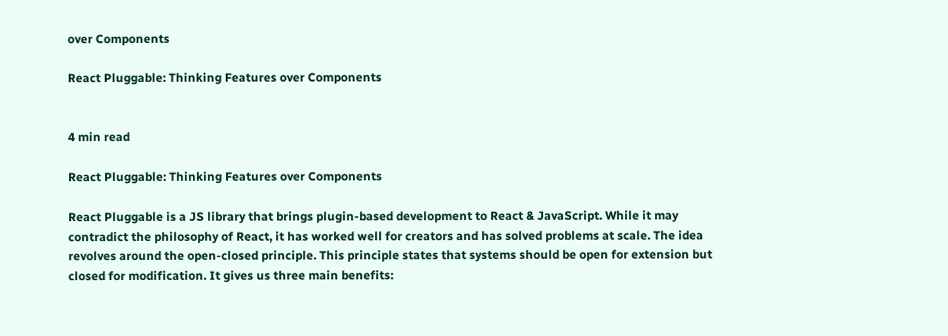over Components

React Pluggable: Thinking Features over Components


4 min read

React Pluggable: Thinking Features over Components

React Pluggable is a JS library that brings plugin-based development to React & JavaScript. While it may contradict the philosophy of React, it has worked well for creators and has solved problems at scale. The idea revolves around the open-closed principle. This principle states that systems should be open for extension but closed for modification. It gives us three main benefits: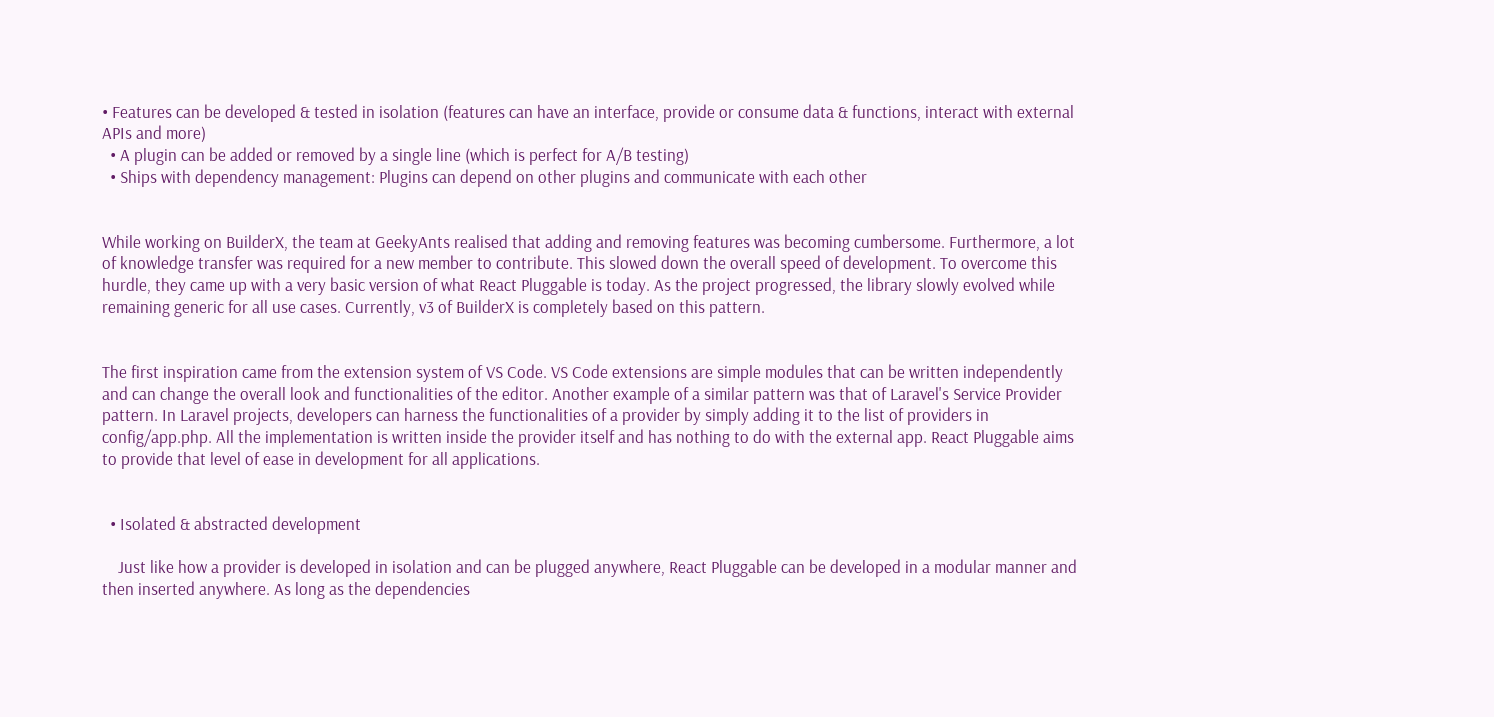• Features can be developed & tested in isolation (features can have an interface, provide or consume data & functions, interact with external APIs and more)
  • A plugin can be added or removed by a single line (which is perfect for A/B testing)
  • Ships with dependency management: Plugins can depend on other plugins and communicate with each other


While working on BuilderX, the team at GeekyAnts realised that adding and removing features was becoming cumbersome. Furthermore, a lot of knowledge transfer was required for a new member to contribute. This slowed down the overall speed of development. To overcome this hurdle, they came up with a very basic version of what React Pluggable is today. As the project progressed, the library slowly evolved while remaining generic for all use cases. Currently, v3 of BuilderX is completely based on this pattern.


The first inspiration came from the extension system of VS Code. VS Code extensions are simple modules that can be written independently and can change the overall look and functionalities of the editor. Another example of a similar pattern was that of Laravel's Service Provider pattern. In Laravel projects, developers can harness the functionalities of a provider by simply adding it to the list of providers in config/app.php. All the implementation is written inside the provider itself and has nothing to do with the external app. React Pluggable aims to provide that level of ease in development for all applications.


  • Isolated & abstracted development

    Just like how a provider is developed in isolation and can be plugged anywhere, React Pluggable can be developed in a modular manner and then inserted anywhere. As long as the dependencies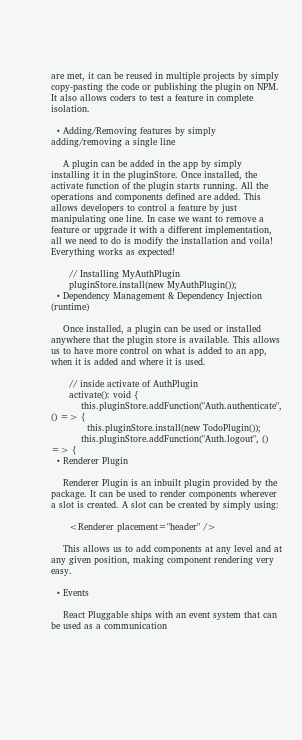are met, it can be reused in multiple projects by simply copy-pasting the code or publishing the plugin on NPM. It also allows coders to test a feature in complete isolation.

  • Adding/Removing features by simply adding/removing a single line

    A plugin can be added in the app by simply installing it in the pluginStore. Once installed, the activate function of the plugin starts running. All the operations and components defined are added. This allows developers to control a feature by just manipulating one line. In case we want to remove a feature or upgrade it with a different implementation, all we need to do is modify the installation and voila! Everything works as expected!

      // Installing MyAuthPlugin
      pluginStore.install(new MyAuthPlugin());
  • Dependency Management & Dependency Injection (runtime)

    Once installed, a plugin can be used or installed anywhere that the plugin store is available. This allows us to have more control on what is added to an app, when it is added and where it is used.

      // inside activate of AuthPlugin
      activate(): void {
          this.pluginStore.addFunction("Auth.authenticate", () => {
            this.pluginStore.install(new TodoPlugin());
          this.pluginStore.addFunction("Auth.logout", () => {
  • Renderer Plugin

    Renderer Plugin is an inbuilt plugin provided by the package. It can be used to render components wherever a slot is created. A slot can be created by simply using:

      <Renderer placement="header" />

    This allows us to add components at any level and at any given position, making component rendering very easy.

  • Events

    React Pluggable ships with an event system that can be used as a communication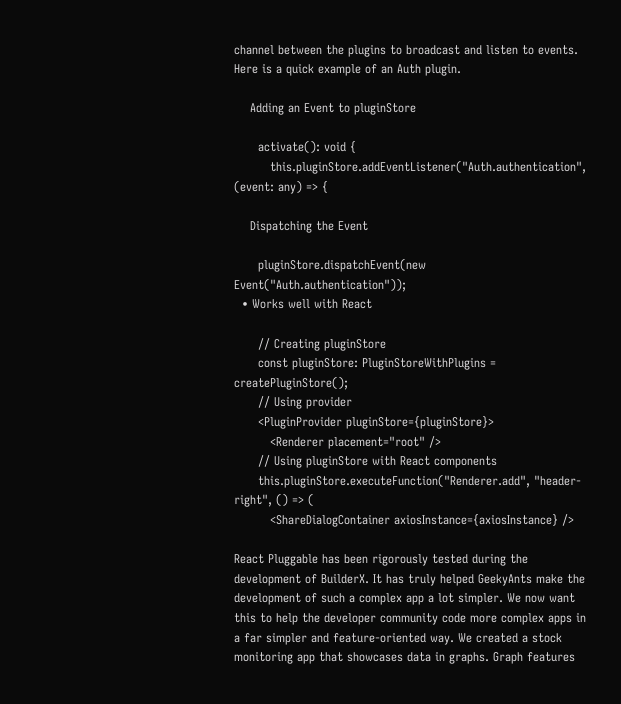channel between the plugins to broadcast and listen to events. Here is a quick example of an Auth plugin.

    Adding an Event to pluginStore

      activate(): void {
         this.pluginStore.addEventListener("Auth.authentication", (event: any) => {

    Dispatching the Event

      pluginStore.dispatchEvent(new Event("Auth.authentication"));
  • Works well with React

      // Creating pluginStore
      const pluginStore: PluginStoreWithPlugins = createPluginStore();
      // Using provider
      <PluginProvider pluginStore={pluginStore}>
         <Renderer placement="root" />
      // Using pluginStore with React components
      this.pluginStore.executeFunction("Renderer.add", "header-right", () => (
         <ShareDialogContainer axiosInstance={axiosInstance} />

React Pluggable has been rigorously tested during the development of BuilderX. It has truly helped GeekyAnts make the development of such a complex app a lot simpler. We now want this to help the developer community code more complex apps in a far simpler and feature-oriented way. We created a stock monitoring app that showcases data in graphs. Graph features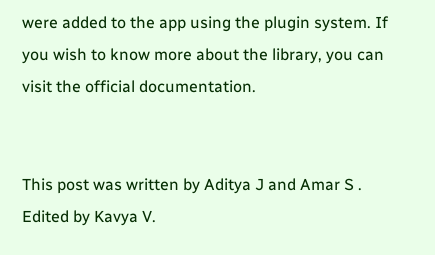were added to the app using the plugin system. If you wish to know more about the library, you can visit the official documentation.


This post was written by Aditya J and Amar S . Edited by Kavya V.